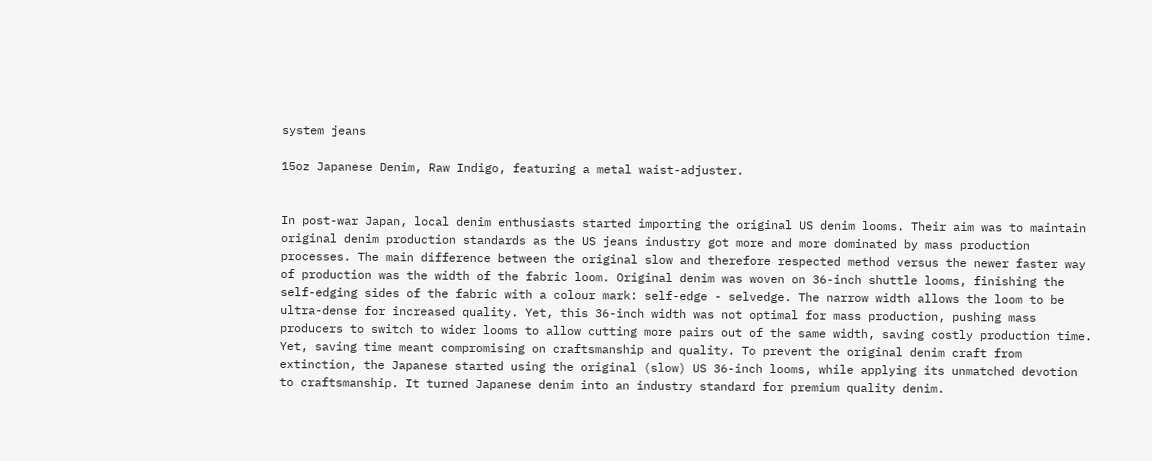system jeans

15oz Japanese Denim, Raw Indigo, featuring a metal waist-adjuster.


In post-war Japan, local denim enthusiasts started importing the original US denim looms. Their aim was to maintain original denim production standards as the US jeans industry got more and more dominated by mass production processes. The main difference between the original slow and therefore respected method versus the newer faster way of production was the width of the fabric loom. Original denim was woven on 36-inch shuttle looms, finishing the self-edging sides of the fabric with a colour mark: self-edge - selvedge. The narrow width allows the loom to be ultra-dense for increased quality. Yet, this 36-inch width was not optimal for mass production, pushing mass producers to switch to wider looms to allow cutting more pairs out of the same width, saving costly production time. Yet, saving time meant compromising on craftsmanship and quality. To prevent the original denim craft from extinction, the Japanese started using the original (slow) US 36-inch looms, while applying its unmatched devotion to craftsmanship. It turned Japanese denim into an industry standard for premium quality denim.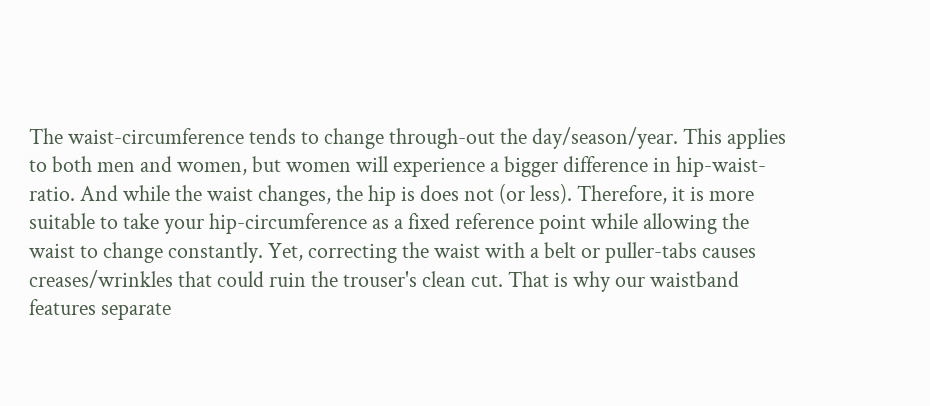The waist-circumference tends to change through-out the day/season/year. This applies to both men and women, but women will experience a bigger difference in hip-waist-ratio. And while the waist changes, the hip is does not (or less). Therefore, it is more suitable to take your hip-circumference as a fixed reference point while allowing the waist to change constantly. Yet, correcting the waist with a belt or puller-tabs causes creases/wrinkles that could ruin the trouser's clean cut. That is why our waistband features separate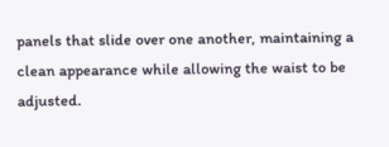panels that slide over one another, maintaining a clean appearance while allowing the waist to be adjusted.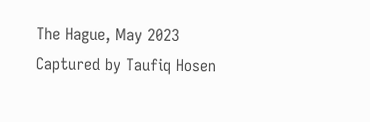The Hague, May 2023
Captured by Taufiq Hosen